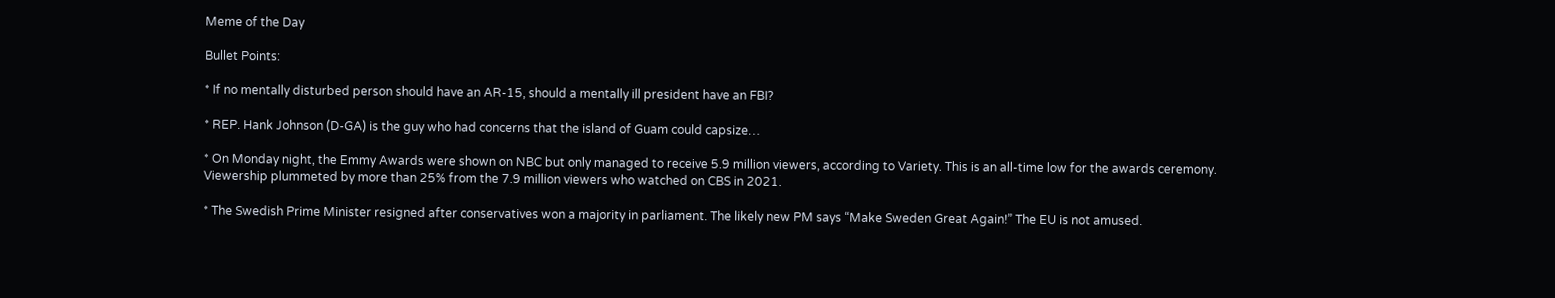Meme of the Day

Bullet Points:

* If no mentally disturbed person should have an AR-15, should a mentally ill president have an FBI?

* REP. Hank Johnson (D-GA) is the guy who had concerns that the island of Guam could capsize…

* On Monday night, the Emmy Awards were shown on NBC but only managed to receive 5.9 million viewers, according to Variety. This is an all-time low for the awards ceremony. Viewership plummeted by more than 25% from the 7.9 million viewers who watched on CBS in 2021.

* The Swedish Prime Minister resigned after conservatives won a majority in parliament. The likely new PM says “Make Sweden Great Again!” The EU is not amused.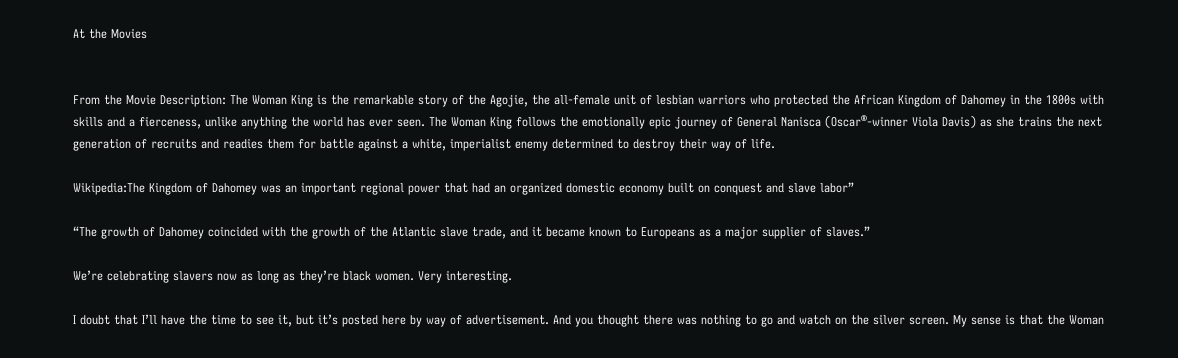At the Movies


From the Movie Description: The Woman King is the remarkable story of the Agojie, the all-female unit of lesbian warriors who protected the African Kingdom of Dahomey in the 1800s with skills and a fierceness, unlike anything the world has ever seen. The Woman King follows the emotionally epic journey of General Nanisca (Oscar®-winner Viola Davis) as she trains the next generation of recruits and readies them for battle against a white, imperialist enemy determined to destroy their way of life.

Wikipedia:The Kingdom of Dahomey was an important regional power that had an organized domestic economy built on conquest and slave labor”

“The growth of Dahomey coincided with the growth of the Atlantic slave trade, and it became known to Europeans as a major supplier of slaves.”

We’re celebrating slavers now as long as they’re black women. Very interesting.

I doubt that I’ll have the time to see it, but it’s posted here by way of advertisement. And you thought there was nothing to go and watch on the silver screen. My sense is that the Woman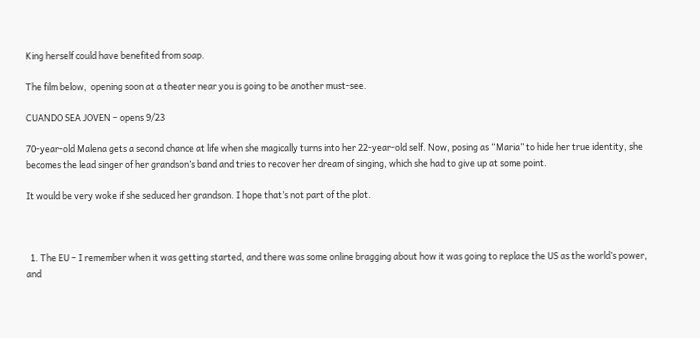King herself could have benefited from soap.

The film below,  opening soon at a theater near you is going to be another must-see.

CUANDO SEA JOVEN – opens 9/23

70-year-old Malena gets a second chance at life when she magically turns into her 22-year-old self. Now, posing as “Maria” to hide her true identity, she becomes the lead singer of her grandson’s band and tries to recover her dream of singing, which she had to give up at some point.

It would be very woke if she seduced her grandson. I hope that’s not part of the plot.



  1. The EU – I remember when it was getting started, and there was some online bragging about how it was going to replace the US as the world’s power, and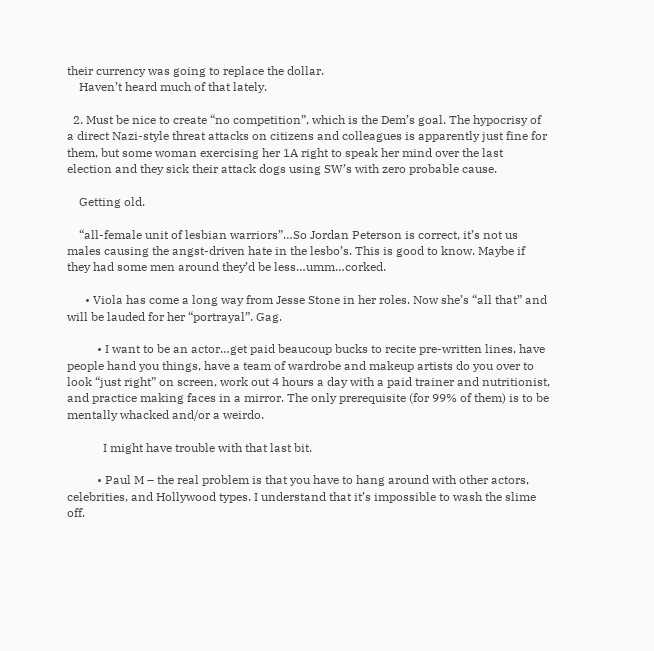their currency was going to replace the dollar.
    Haven’t heard much of that lately.

  2. Must be nice to create “no competition”, which is the Dem’s goal. The hypocrisy of a direct Nazi-style threat attacks on citizens and colleagues is apparently just fine for them, but some woman exercising her 1A right to speak her mind over the last election and they sick their attack dogs using SW’s with zero probable cause.

    Getting old.

    “all-female unit of lesbian warriors”…So Jordan Peterson is correct, it’s not us males causing the angst-driven hate in the lesbo’s. This is good to know. Maybe if they had some men around they’d be less…umm…corked.

      • Viola has come a long way from Jesse Stone in her roles. Now she’s “all that” and will be lauded for her “portrayal”. Gag.

          • I want to be an actor…get paid beaucoup bucks to recite pre-written lines, have people hand you things, have a team of wardrobe and makeup artists do you over to look “just right” on screen, work out 4 hours a day with a paid trainer and nutritionist, and practice making faces in a mirror. The only prerequisite (for 99% of them) is to be mentally whacked and/or a weirdo.

            I might have trouble with that last bit.

          • Paul M – the real problem is that you have to hang around with other actors, celebrities, and Hollywood types. I understand that it’s impossible to wash the slime off.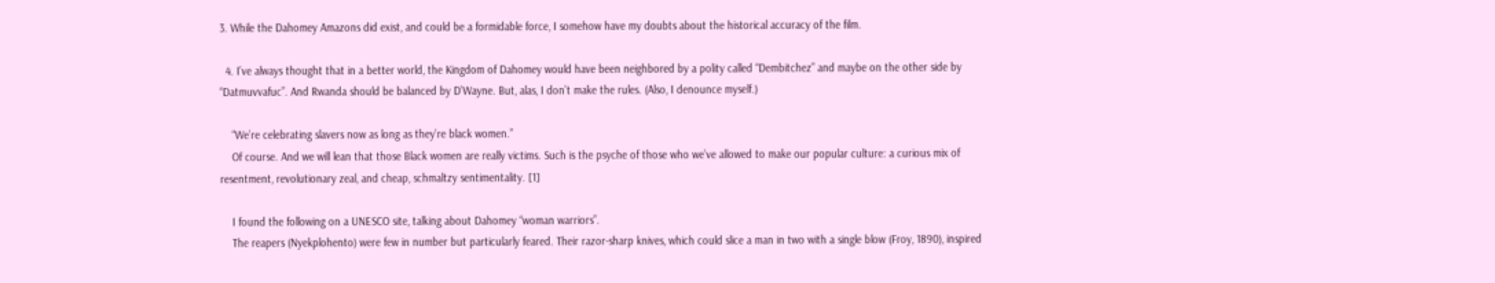3. While the Dahomey Amazons did exist, and could be a formidable force, I somehow have my doubts about the historical accuracy of the film.

  4. I’ve always thought that in a better world, the Kingdom of Dahomey would have been neighbored by a polity called “Dembitchez” and maybe on the other side by “Datmuvvafuc”. And Rwanda should be balanced by D’Wayne. But, alas, I don’t make the rules. (Also, I denounce myself.)

    “We’re celebrating slavers now as long as they’re black women.”
    Of course. And we will lean that those Black women are really victims. Such is the psyche of those who we’ve allowed to make our popular culture: a curious mix of resentment, revolutionary zeal, and cheap, schmaltzy sentimentality. [1]

    I found the following on a UNESCO site, talking about Dahomey “woman warriors”.
    The reapers (Nyekplohento) were few in number but particularly feared. Their razor-sharp knives, which could slice a man in two with a single blow (Froy, 1890), inspired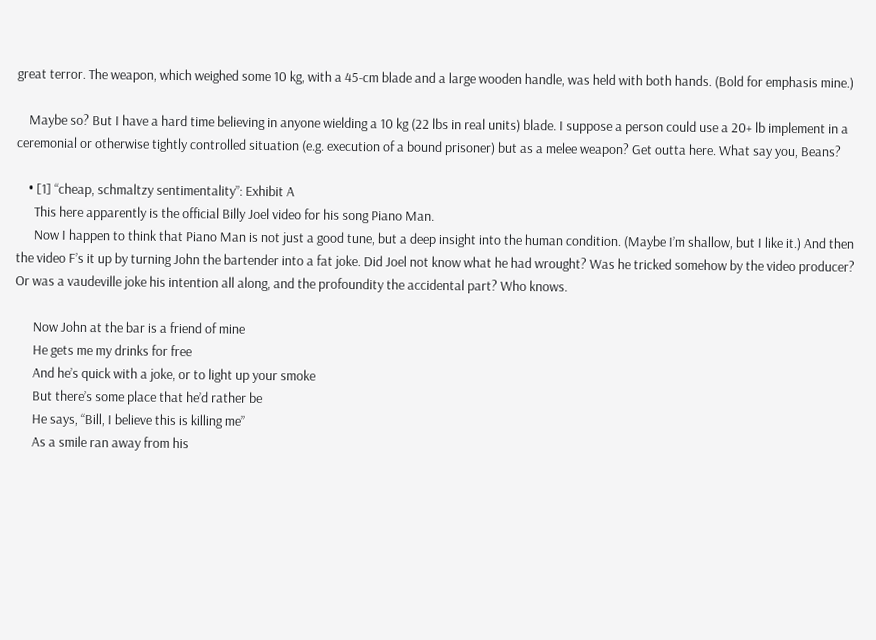great terror. The weapon, which weighed some 10 kg, with a 45-cm blade and a large wooden handle, was held with both hands. (Bold for emphasis mine.)

    Maybe so? But I have a hard time believing in anyone wielding a 10 kg (22 lbs in real units) blade. I suppose a person could use a 20+ lb implement in a ceremonial or otherwise tightly controlled situation (e.g. execution of a bound prisoner) but as a melee weapon? Get outta here. What say you, Beans?

    • [1] “cheap, schmaltzy sentimentality”: Exhibit A
      This here apparently is the official Billy Joel video for his song Piano Man.
      Now I happen to think that Piano Man is not just a good tune, but a deep insight into the human condition. (Maybe I’m shallow, but I like it.) And then the video F’s it up by turning John the bartender into a fat joke. Did Joel not know what he had wrought? Was he tricked somehow by the video producer? Or was a vaudeville joke his intention all along, and the profoundity the accidental part? Who knows.

      Now John at the bar is a friend of mine
      He gets me my drinks for free
      And he’s quick with a joke, or to light up your smoke
      But there’s some place that he’d rather be
      He says, “Bill, I believe this is killing me”
      As a smile ran away from his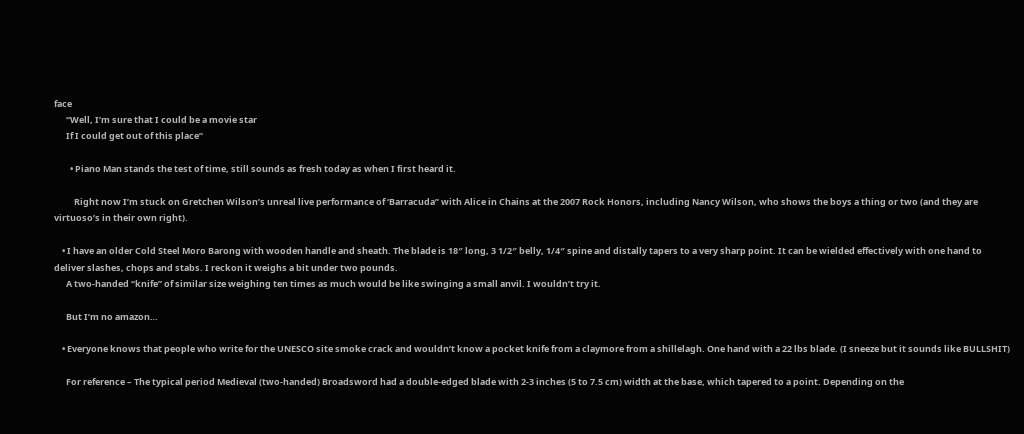face
      “Well, I’m sure that I could be a movie star
      If I could get out of this place”

        • Piano Man stands the test of time, still sounds as fresh today as when I first heard it.

          Right now I’m stuck on Gretchen Wilson’s unreal live performance of ‘Barracuda” with Alice in Chains at the 2007 Rock Honors, including Nancy Wilson, who shows the boys a thing or two (and they are virtuoso’s in their own right).

    • I have an older Cold Steel Moro Barong with wooden handle and sheath. The blade is 18″ long, 3 1/2″ belly, 1/4″ spine and distally tapers to a very sharp point. It can be wielded effectively with one hand to deliver slashes, chops and stabs. I reckon it weighs a bit under two pounds.
      A two-handed “knife” of similar size weighing ten times as much would be like swinging a small anvil. I wouldn’t try it.

      But I’m no amazon…

    • Everyone knows that people who write for the UNESCO site smoke crack and wouldn’t know a pocket knife from a claymore from a shillelagh. One hand with a 22 lbs blade. (I sneeze but it sounds like BULLSHIT)

      For reference – The typical period Medieval (two-handed) Broadsword had a double-edged blade with 2-3 inches (5 to 7.5 cm) width at the base, which tapered to a point. Depending on the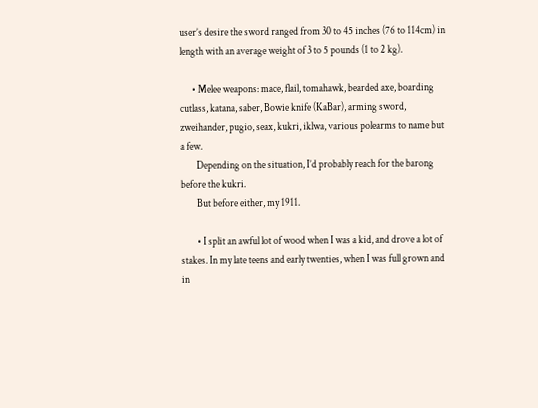user’s desire the sword ranged from 30 to 45 inches (76 to 114cm) in length with an average weight of 3 to 5 pounds (1 to 2 kg).

      • Melee weapons: mace, flail, tomahawk, bearded axe, boarding cutlass, katana, saber, Bowie knife (KaBar), arming sword, zweihander, pugio, seax, kukri, iklwa, various polearms to name but a few.
        Depending on the situation, I’d probably reach for the barong before the kukri.
        But before either, my 1911.

        • I split an awful lot of wood when I was a kid, and drove a lot of stakes. In my late teens and early twenties, when I was full grown and in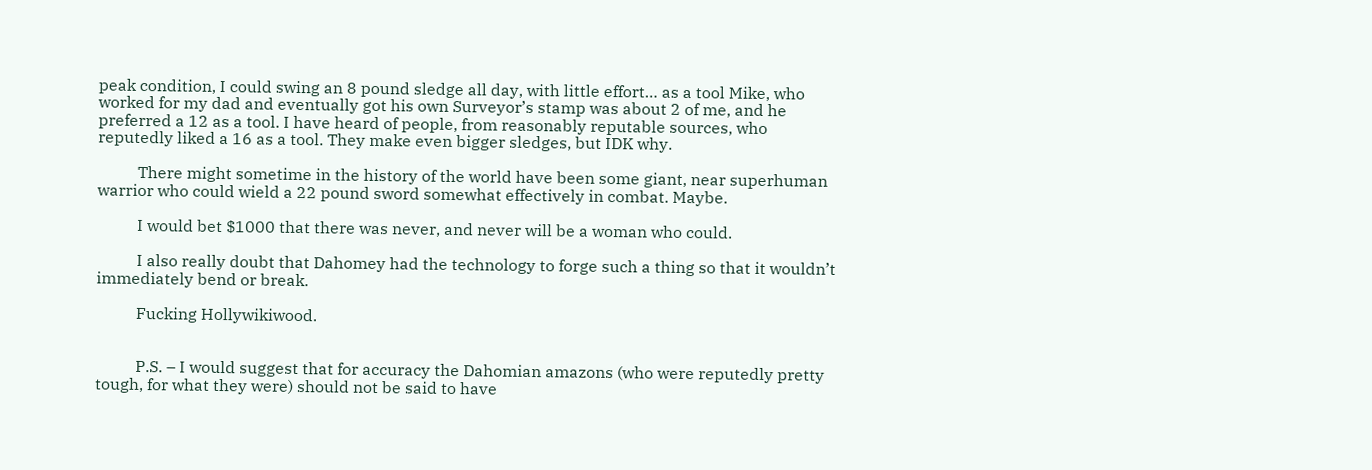peak condition, I could swing an 8 pound sledge all day, with little effort… as a tool Mike, who worked for my dad and eventually got his own Surveyor’s stamp was about 2 of me, and he preferred a 12 as a tool. I have heard of people, from reasonably reputable sources, who reputedly liked a 16 as a tool. They make even bigger sledges, but IDK why.

          There might sometime in the history of the world have been some giant, near superhuman warrior who could wield a 22 pound sword somewhat effectively in combat. Maybe.

          I would bet $1000 that there was never, and never will be a woman who could.

          I also really doubt that Dahomey had the technology to forge such a thing so that it wouldn’t immediately bend or break.

          Fucking Hollywikiwood.


          P.S. – I would suggest that for accuracy the Dahomian amazons (who were reputedly pretty tough, for what they were) should not be said to have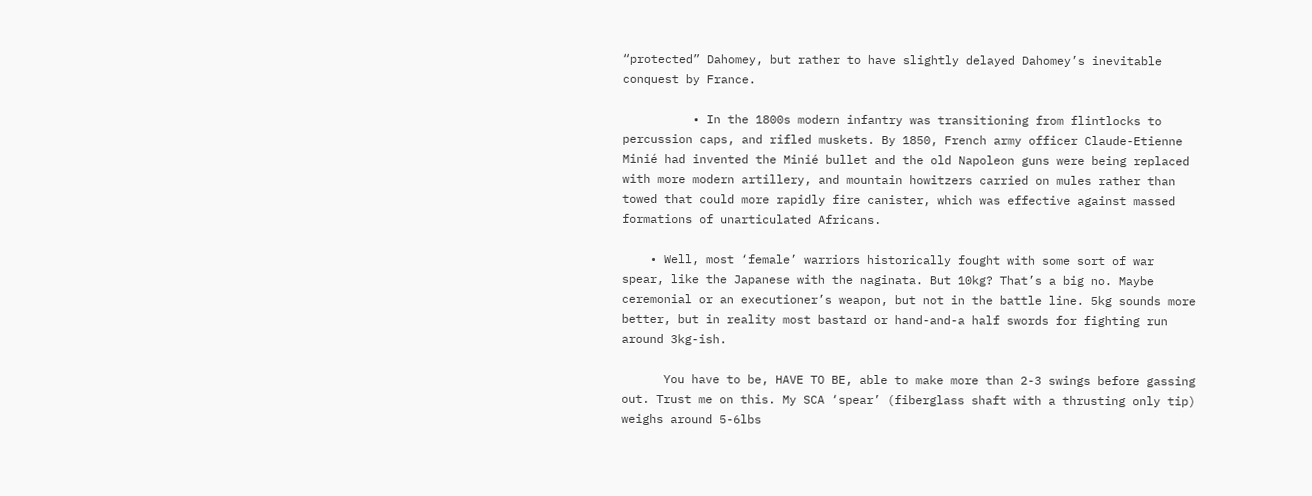“protected” Dahomey, but rather to have slightly delayed Dahomey’s inevitable conquest by France.

          • In the 1800s modern infantry was transitioning from flintlocks to percussion caps, and rifled muskets. By 1850, French army officer Claude-Etienne Minié had invented the Minié bullet and the old Napoleon guns were being replaced with more modern artillery, and mountain howitzers carried on mules rather than towed that could more rapidly fire canister, which was effective against massed formations of unarticulated Africans.

    • Well, most ‘female’ warriors historically fought with some sort of war spear, like the Japanese with the naginata. But 10kg? That’s a big no. Maybe ceremonial or an executioner’s weapon, but not in the battle line. 5kg sounds more better, but in reality most bastard or hand-and-a half swords for fighting run around 3kg-ish.

      You have to be, HAVE TO BE, able to make more than 2-3 swings before gassing out. Trust me on this. My SCA ‘spear’ (fiberglass shaft with a thrusting only tip) weighs around 5-6lbs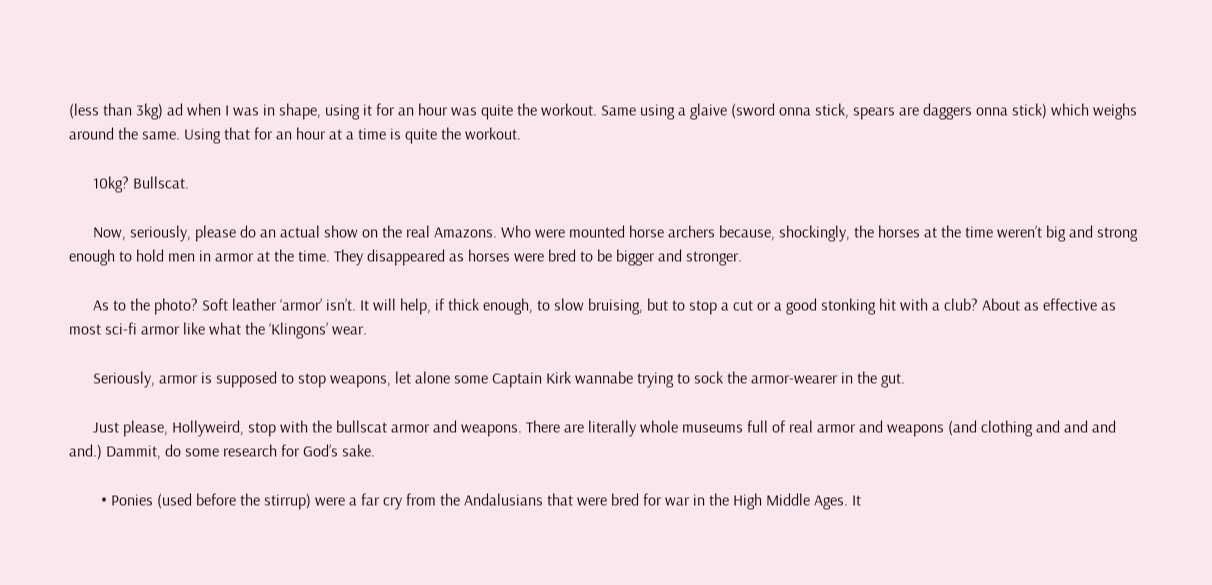(less than 3kg) ad when I was in shape, using it for an hour was quite the workout. Same using a glaive (sword onna stick, spears are daggers onna stick) which weighs around the same. Using that for an hour at a time is quite the workout.

      10kg? Bullscat.

      Now, seriously, please do an actual show on the real Amazons. Who were mounted horse archers because, shockingly, the horses at the time weren’t big and strong enough to hold men in armor at the time. They disappeared as horses were bred to be bigger and stronger.

      As to the photo? Soft leather ‘armor’ isn’t. It will help, if thick enough, to slow bruising, but to stop a cut or a good stonking hit with a club? About as effective as most sci-fi armor like what the ‘Klingons’ wear.

      Seriously, armor is supposed to stop weapons, let alone some Captain Kirk wannabe trying to sock the armor-wearer in the gut.

      Just please, Hollyweird, stop with the bullscat armor and weapons. There are literally whole museums full of real armor and weapons (and clothing and and and and.) Dammit, do some research for God’s sake.

        • Ponies (used before the stirrup) were a far cry from the Andalusians that were bred for war in the High Middle Ages. It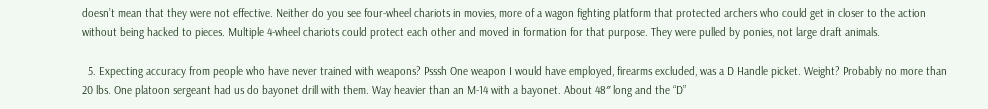doesn’t mean that they were not effective. Neither do you see four-wheel chariots in movies, more of a wagon fighting platform that protected archers who could get in closer to the action without being hacked to pieces. Multiple 4-wheel chariots could protect each other and moved in formation for that purpose. They were pulled by ponies, not large draft animals.

  5. Expecting accuracy from people who have never trained with weapons? Psssh One weapon I would have employed, firearms excluded, was a D Handle picket. Weight? Probably no more than 20 lbs. One platoon sergeant had us do bayonet drill with them. Way heavier than an M-14 with a bayonet. About 48″ long and the “D”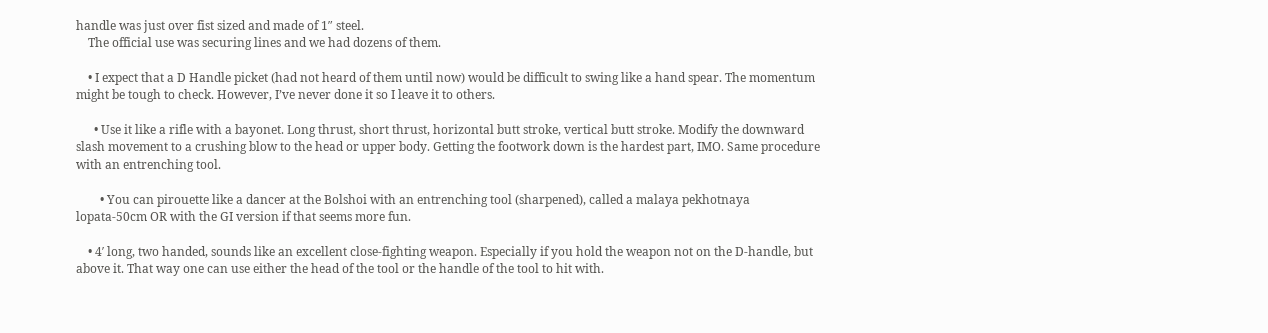handle was just over fist sized and made of 1″ steel.
    The official use was securing lines and we had dozens of them.

    • I expect that a D Handle picket (had not heard of them until now) would be difficult to swing like a hand spear. The momentum might be tough to check. However, I’ve never done it so I leave it to others.

      • Use it like a rifle with a bayonet. Long thrust, short thrust, horizontal butt stroke, vertical butt stroke. Modify the downward slash movement to a crushing blow to the head or upper body. Getting the footwork down is the hardest part, IMO. Same procedure with an entrenching tool.

        • You can pirouette like a dancer at the Bolshoi with an entrenching tool (sharpened), called a malaya pekhotnaya lopata-50cm OR with the GI version if that seems more fun.

    • 4′ long, two handed, sounds like an excellent close-fighting weapon. Especially if you hold the weapon not on the D-handle, but above it. That way one can use either the head of the tool or the handle of the tool to hit with.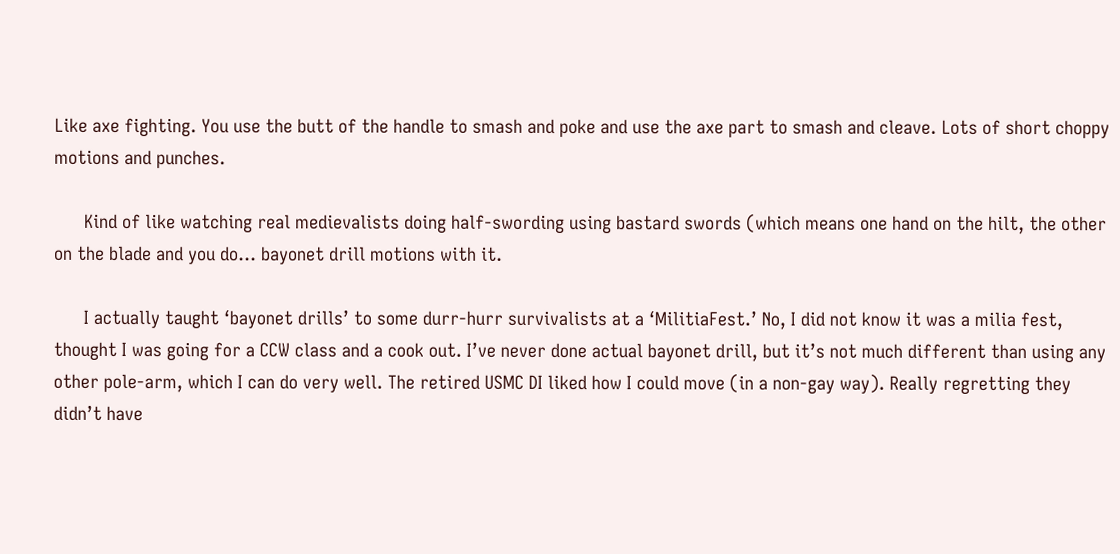Like axe fighting. You use the butt of the handle to smash and poke and use the axe part to smash and cleave. Lots of short choppy motions and punches.

      Kind of like watching real medievalists doing half-swording using bastard swords (which means one hand on the hilt, the other on the blade and you do… bayonet drill motions with it.

      I actually taught ‘bayonet drills’ to some durr-hurr survivalists at a ‘MilitiaFest.’ No, I did not know it was a milia fest, thought I was going for a CCW class and a cook out. I’ve never done actual bayonet drill, but it’s not much different than using any other pole-arm, which I can do very well. The retired USMC DI liked how I could move (in a non-gay way). Really regretting they didn’t have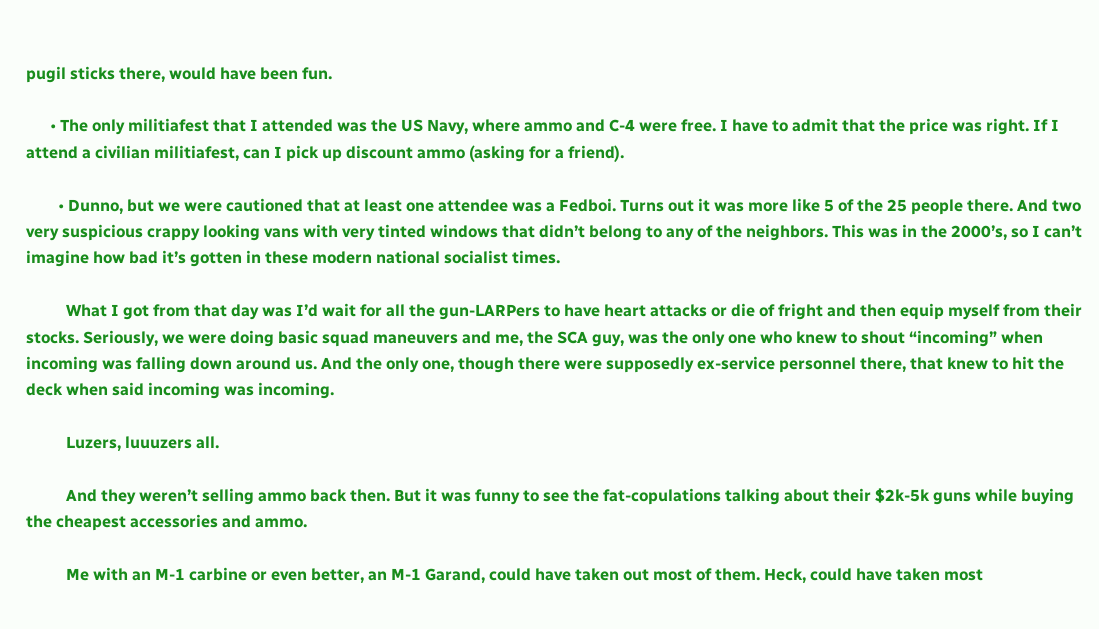pugil sticks there, would have been fun.

      • The only militiafest that I attended was the US Navy, where ammo and C-4 were free. I have to admit that the price was right. If I attend a civilian militiafest, can I pick up discount ammo (asking for a friend).

        • Dunno, but we were cautioned that at least one attendee was a Fedboi. Turns out it was more like 5 of the 25 people there. And two very suspicious crappy looking vans with very tinted windows that didn’t belong to any of the neighbors. This was in the 2000’s, so I can’t imagine how bad it’s gotten in these modern national socialist times.

          What I got from that day was I’d wait for all the gun-LARPers to have heart attacks or die of fright and then equip myself from their stocks. Seriously, we were doing basic squad maneuvers and me, the SCA guy, was the only one who knew to shout “incoming” when incoming was falling down around us. And the only one, though there were supposedly ex-service personnel there, that knew to hit the deck when said incoming was incoming.

          Luzers, luuuzers all.

          And they weren’t selling ammo back then. But it was funny to see the fat-copulations talking about their $2k-5k guns while buying the cheapest accessories and ammo.

          Me with an M-1 carbine or even better, an M-1 Garand, could have taken out most of them. Heck, could have taken most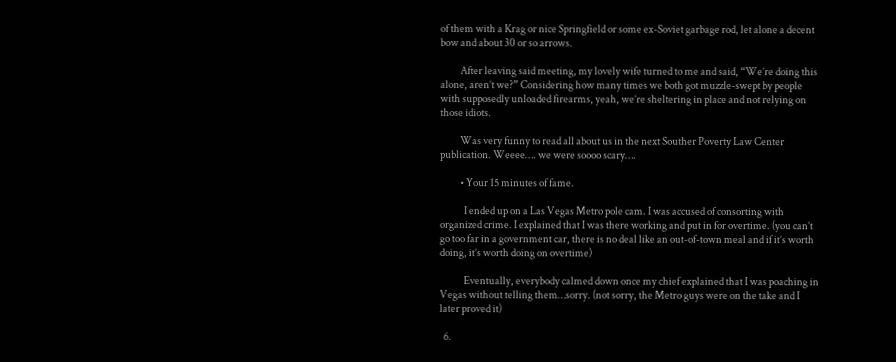of them with a Krag or nice Springfield or some ex-Soviet garbage rod, let alone a decent bow and about 30 or so arrows.

          After leaving said meeting, my lovely wife turned to me and said, “We’re doing this alone, aren’t we?” Considering how many times we both got muzzle-swept by people with supposedly unloaded firearms, yeah, we’re sheltering in place and not relying on those idiots.

          Was very funny to read all about us in the next Souther Poverty Law Center publication. Weeee…. we were soooo scary….

          • Your 15 minutes of fame.

            I ended up on a Las Vegas Metro pole cam. I was accused of consorting with organized crime. I explained that I was there working and put in for overtime. (you can’t go too far in a government car, there is no deal like an out-of-town meal and if it’s worth doing, it’s worth doing on overtime)

            Eventually, everybody calmed down once my chief explained that I was poaching in Vegas without telling them…sorry. (not sorry, the Metro guys were on the take and I later proved it)

  6.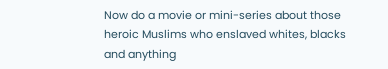Now do a movie or mini-series about those heroic Muslims who enslaved whites, blacks and anything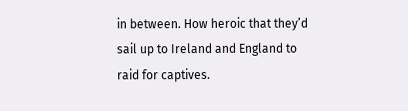in between. How heroic that they’d sail up to Ireland and England to raid for captives.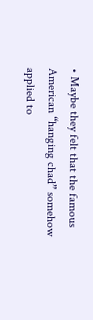• Maybe they felt that the famous American “hanging chad” somehow applied to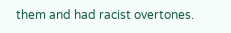them and had racist overtones.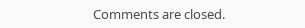Comments are closed.